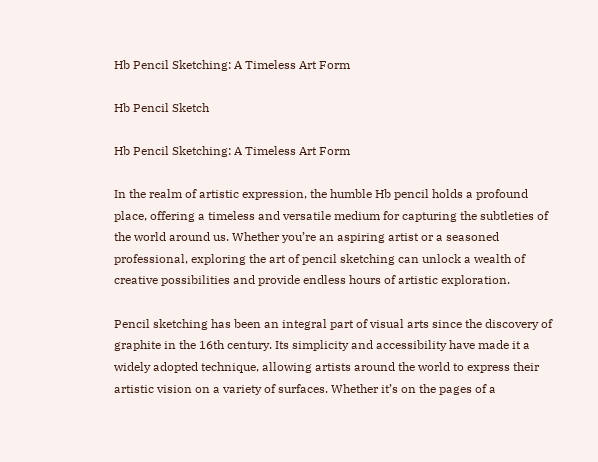Hb Pencil Sketching: A Timeless Art Form

Hb Pencil Sketch

Hb Pencil Sketching: A Timeless Art Form

In the realm of artistic expression, the humble Hb pencil holds a profound place, offering a timeless and versatile medium for capturing the subtleties of the world around us. Whether you’re an aspiring artist or a seasoned professional, exploring the art of pencil sketching can unlock a wealth of creative possibilities and provide endless hours of artistic exploration.

Pencil sketching has been an integral part of visual arts since the discovery of graphite in the 16th century. Its simplicity and accessibility have made it a widely adopted technique, allowing artists around the world to express their artistic vision on a variety of surfaces. Whether it’s on the pages of a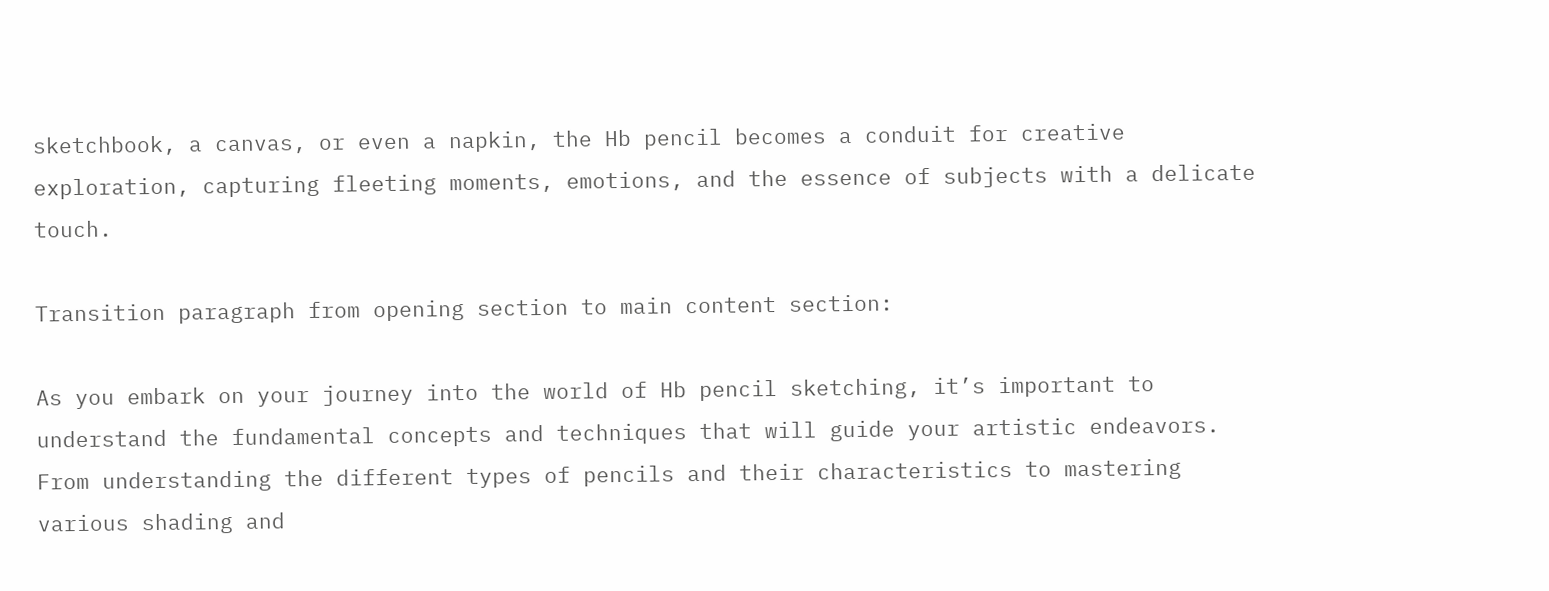sketchbook, a canvas, or even a napkin, the Hb pencil becomes a conduit for creative exploration, capturing fleeting moments, emotions, and the essence of subjects with a delicate touch.

Transition paragraph from opening section to main content section:

As you embark on your journey into the world of Hb pencil sketching, it’s important to understand the fundamental concepts and techniques that will guide your artistic endeavors. From understanding the different types of pencils and their characteristics to mastering various shading and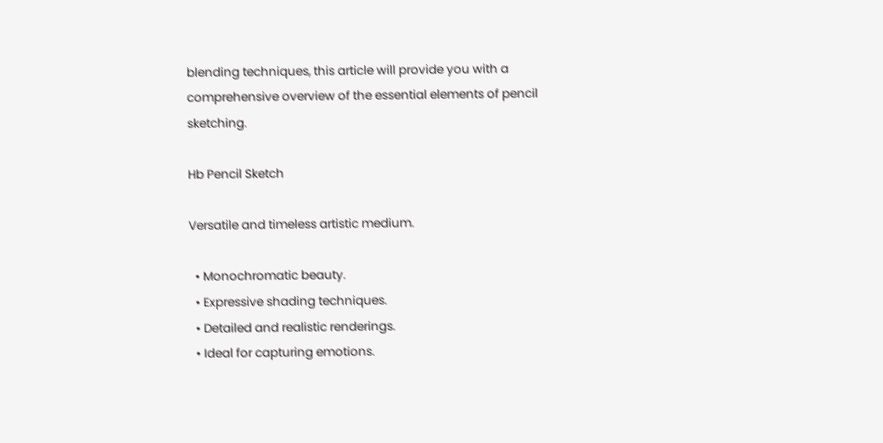blending techniques, this article will provide you with a comprehensive overview of the essential elements of pencil sketching.

Hb Pencil Sketch

Versatile and timeless artistic medium.

  • Monochromatic beauty.
  • Expressive shading techniques.
  • Detailed and realistic renderings.
  • Ideal for capturing emotions.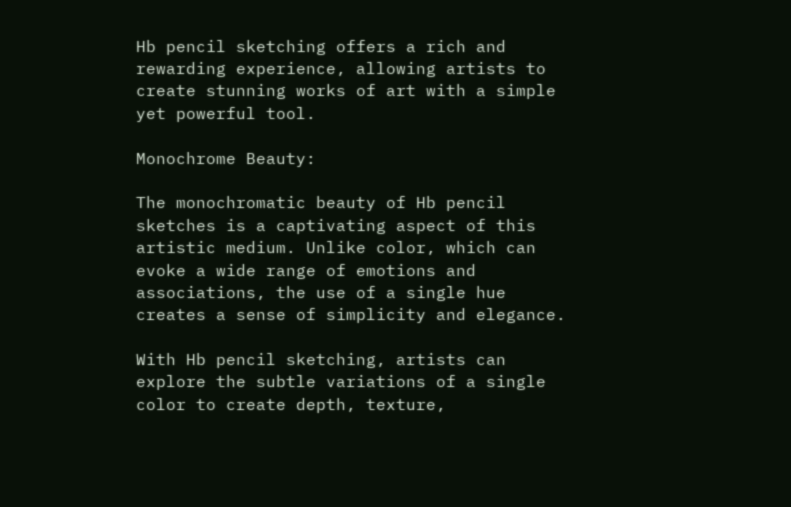Hb pencil sketching offers a rich and rewarding experience, allowing artists to create stunning works of art with a simple yet powerful tool.

Monochrome Beauty:

The monochromatic beauty of Hb pencil sketches is a captivating aspect of this artistic medium. Unlike color, which can evoke a wide range of emotions and associations, the use of a single hue creates a sense of simplicity and elegance.

With Hb pencil sketching, artists can explore the subtle variations of a single color to create depth, texture,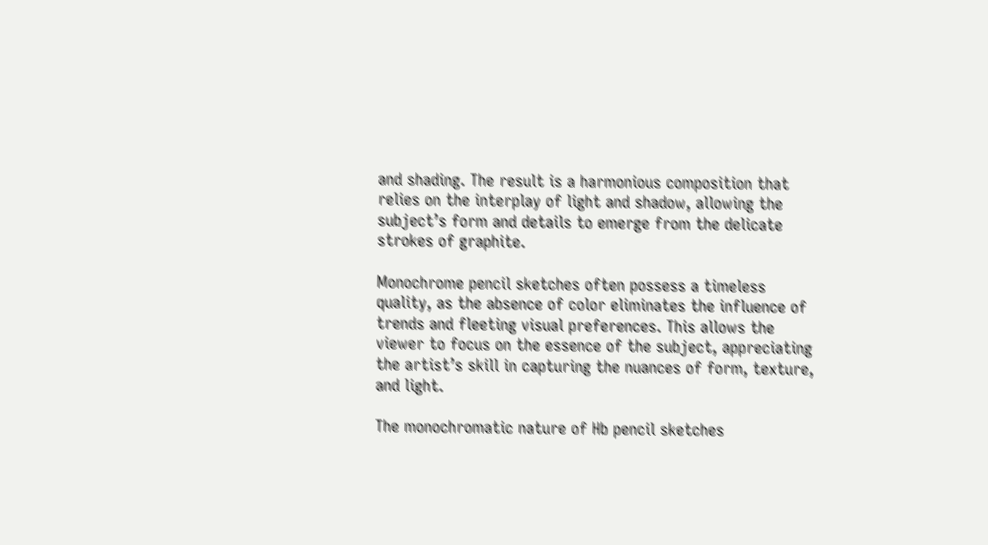and shading. The result is a harmonious composition that relies on the interplay of light and shadow, allowing the subject’s form and details to emerge from the delicate strokes of graphite.

Monochrome pencil sketches often possess a timeless quality, as the absence of color eliminates the influence of trends and fleeting visual preferences. This allows the viewer to focus on the essence of the subject, appreciating the artist’s skill in capturing the nuances of form, texture, and light.

The monochromatic nature of Hb pencil sketches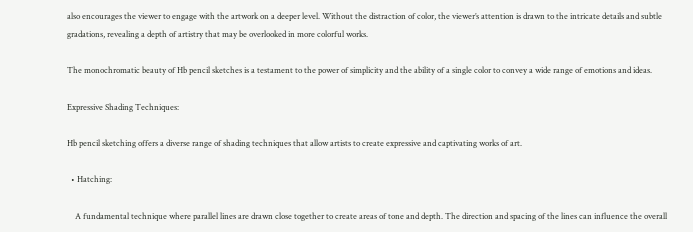also encourages the viewer to engage with the artwork on a deeper level. Without the distraction of color, the viewer’s attention is drawn to the intricate details and subtle gradations, revealing a depth of artistry that may be overlooked in more colorful works.

The monochromatic beauty of Hb pencil sketches is a testament to the power of simplicity and the ability of a single color to convey a wide range of emotions and ideas.

Expressive Shading Techniques:

Hb pencil sketching offers a diverse range of shading techniques that allow artists to create expressive and captivating works of art.

  • Hatching:

    A fundamental technique where parallel lines are drawn close together to create areas of tone and depth. The direction and spacing of the lines can influence the overall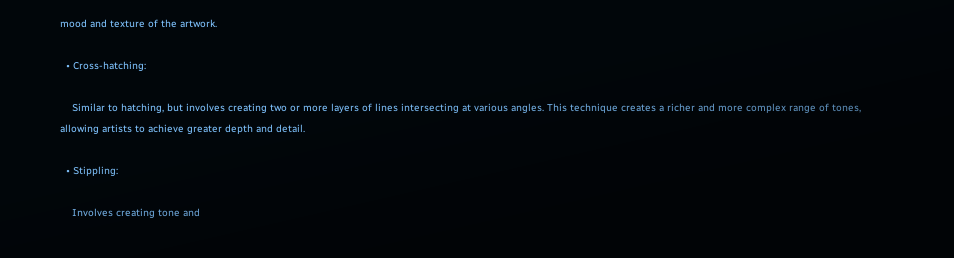mood and texture of the artwork.

  • Cross-hatching:

    Similar to hatching, but involves creating two or more layers of lines intersecting at various angles. This technique creates a richer and more complex range of tones, allowing artists to achieve greater depth and detail.

  • Stippling:

    Involves creating tone and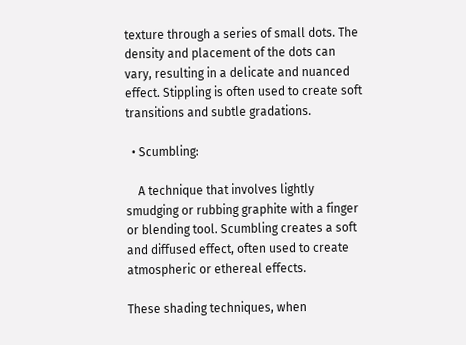texture through a series of small dots. The density and placement of the dots can vary, resulting in a delicate and nuanced effect. Stippling is often used to create soft transitions and subtle gradations.

  • Scumbling:

    A technique that involves lightly smudging or rubbing graphite with a finger or blending tool. Scumbling creates a soft and diffused effect, often used to create atmospheric or ethereal effects.

These shading techniques, when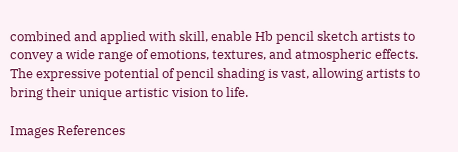combined and applied with skill, enable Hb pencil sketch artists to convey a wide range of emotions, textures, and atmospheric effects. The expressive potential of pencil shading is vast, allowing artists to bring their unique artistic vision to life.

Images References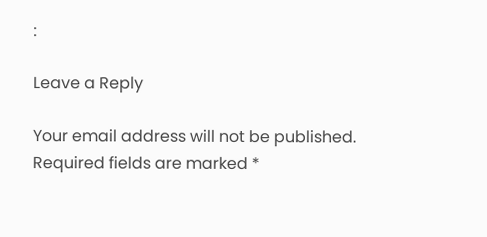:

Leave a Reply

Your email address will not be published. Required fields are marked *